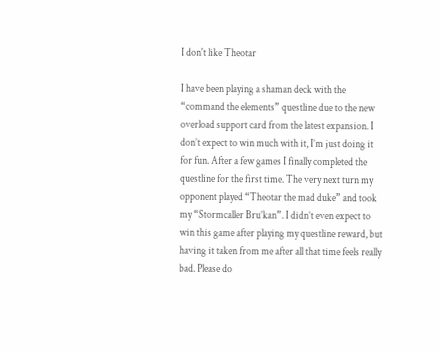I don't like Theotar

I have been playing a shaman deck with the “command the elements” questline due to the new overload support card from the latest expansion. I don’t expect to win much with it, I’m just doing it for fun. After a few games I finally completed the questline for the first time. The very next turn my opponent played “Theotar the mad duke” and took my “Stormcaller Bru’kan”. I didn’t even expect to win this game after playing my questline reward, but having it taken from me after all that time feels really bad. Please do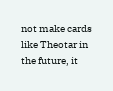not make cards like Theotar in the future, it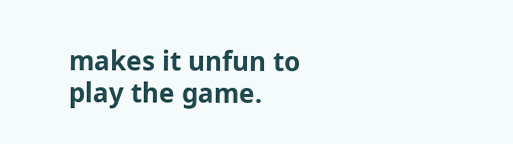makes it unfun to play the game.